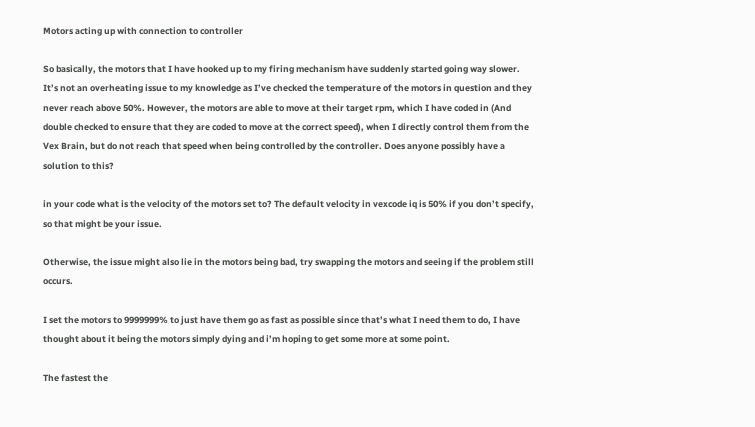Motors acting up with connection to controller

So basically, the motors that I have hooked up to my firing mechanism have suddenly started going way slower. It’s not an overheating issue to my knowledge as I’ve checked the temperature of the motors in question and they never reach above 50%. However, the motors are able to move at their target rpm, which I have coded in (And double checked to ensure that they are coded to move at the correct speed), when I directly control them from the Vex Brain, but do not reach that speed when being controlled by the controller. Does anyone possibly have a solution to this?

in your code what is the velocity of the motors set to? The default velocity in vexcode iq is 50% if you don’t specify, so that might be your issue.

Otherwise, the issue might also lie in the motors being bad, try swapping the motors and seeing if the problem still occurs.

I set the motors to 9999999% to just have them go as fast as possible since that’s what I need them to do, I have thought about it being the motors simply dying and i’m hoping to get some more at some point.

The fastest the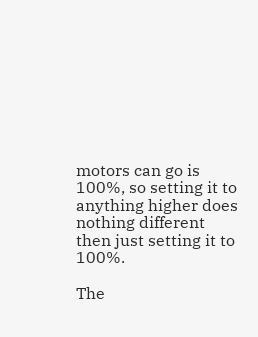motors can go is 100%, so setting it to anything higher does nothing different then just setting it to 100%.

The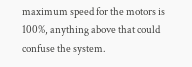maximum speed for the motors is 100%, anything above that could confuse the system.